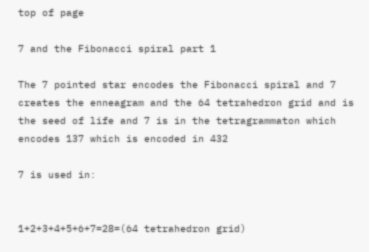top of page

7 and the Fibonacci spiral part 1

The 7 pointed star encodes the Fibonacci spiral and 7 creates the enneagram and the 64 tetrahedron grid and is the seed of life and 7 is in the tetragrammaton which encodes 137 which is encoded in 432

7 is used in:


1+2+3+4+5+6+7=28=(64 tetrahedron grid)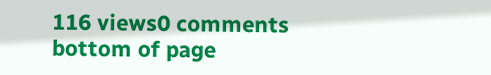116 views0 comments
bottom of page